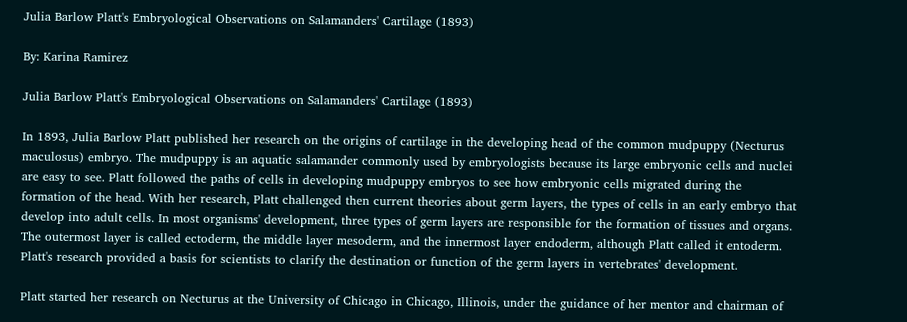Julia Barlow Platt's Embryological Observations on Salamanders' Cartilage (1893)

By: Karina Ramirez

Julia Barlow Platt's Embryological Observations on Salamanders' Cartilage (1893)

In 1893, Julia Barlow Platt published her research on the origins of cartilage in the developing head of the common mudpuppy (Necturus maculosus) embryo. The mudpuppy is an aquatic salamander commonly used by embryologists because its large embryonic cells and nuclei are easy to see. Platt followed the paths of cells in developing mudpuppy embryos to see how embryonic cells migrated during the formation of the head. With her research, Platt challenged then current theories about germ layers, the types of cells in an early embryo that develop into adult cells. In most organisms' development, three types of germ layers are responsible for the formation of tissues and organs. The outermost layer is called ectoderm, the middle layer mesoderm, and the innermost layer endoderm, although Platt called it entoderm. Platt's research provided a basis for scientists to clarify the destination or function of the germ layers in vertebrates' development.

Platt started her research on Necturus at the University of Chicago in Chicago, Illinois, under the guidance of her mentor and chairman of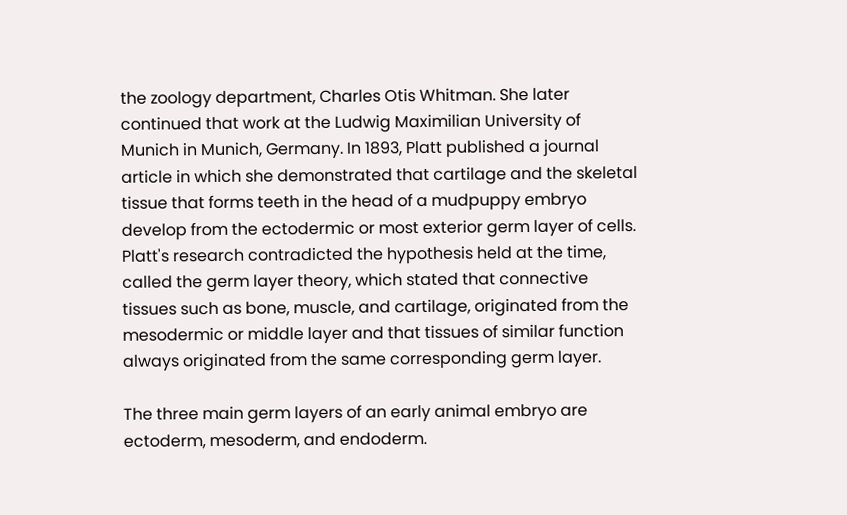the zoology department, Charles Otis Whitman. She later continued that work at the Ludwig Maximilian University of Munich in Munich, Germany. In 1893, Platt published a journal article in which she demonstrated that cartilage and the skeletal tissue that forms teeth in the head of a mudpuppy embryo develop from the ectodermic or most exterior germ layer of cells. Platt's research contradicted the hypothesis held at the time, called the germ layer theory, which stated that connective tissues such as bone, muscle, and cartilage, originated from the mesodermic or middle layer and that tissues of similar function always originated from the same corresponding germ layer.

The three main germ layers of an early animal embryo are ectoderm, mesoderm, and endoderm.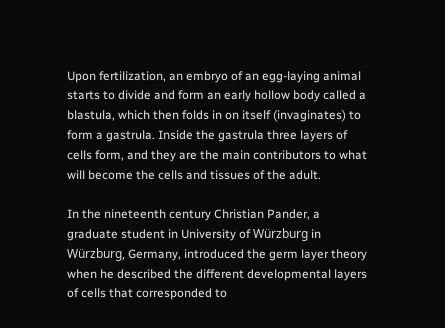Upon fertilization, an embryo of an egg-laying animal starts to divide and form an early hollow body called a blastula, which then folds in on itself (invaginates) to form a gastrula. Inside the gastrula three layers of cells form, and they are the main contributors to what will become the cells and tissues of the adult.

In the nineteenth century Christian Pander, a graduate student in University of Würzburg in Würzburg, Germany, introduced the germ layer theory when he described the different developmental layers of cells that corresponded to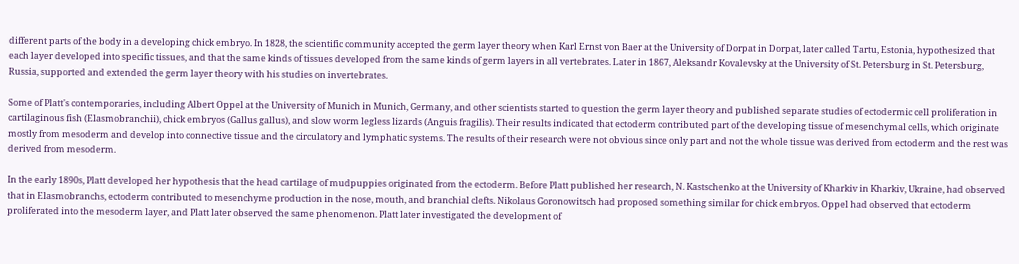different parts of the body in a developing chick embryo. In 1828, the scientific community accepted the germ layer theory when Karl Ernst von Baer at the University of Dorpat in Dorpat, later called Tartu, Estonia, hypothesized that each layer developed into specific tissues, and that the same kinds of tissues developed from the same kinds of germ layers in all vertebrates. Later in 1867, Aleksandr Kovalevsky at the University of St. Petersburg in St. Petersburg, Russia, supported and extended the germ layer theory with his studies on invertebrates.

Some of Platt's contemporaries, including Albert Oppel at the University of Munich in Munich, Germany, and other scientists started to question the germ layer theory and published separate studies of ectodermic cell proliferation in cartilaginous fish (Elasmobranchii), chick embryos (Gallus gallus), and slow worm legless lizards (Anguis fragilis). Their results indicated that ectoderm contributed part of the developing tissue of mesenchymal cells, which originate mostly from mesoderm and develop into connective tissue and the circulatory and lymphatic systems. The results of their research were not obvious since only part and not the whole tissue was derived from ectoderm and the rest was derived from mesoderm.

In the early 1890s, Platt developed her hypothesis that the head cartilage of mudpuppies originated from the ectoderm. Before Platt published her research, N. Kastschenko at the University of Kharkiv in Kharkiv, Ukraine, had observed that in Elasmobranchs, ectoderm contributed to mesenchyme production in the nose, mouth, and branchial clefts. Nikolaus Goronowitsch had proposed something similar for chick embryos. Oppel had observed that ectoderm proliferated into the mesoderm layer, and Platt later observed the same phenomenon. Platt later investigated the development of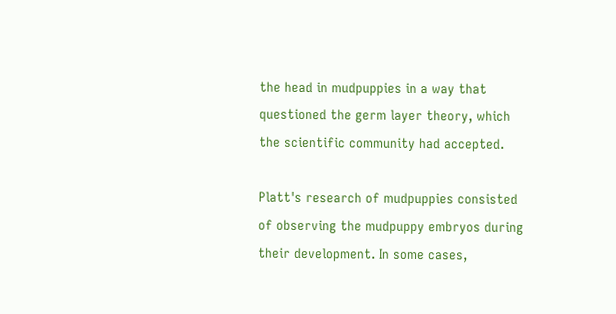the head in mudpuppies in a way that questioned the germ layer theory, which the scientific community had accepted.

Platt's research of mudpuppies consisted of observing the mudpuppy embryos during their development. In some cases,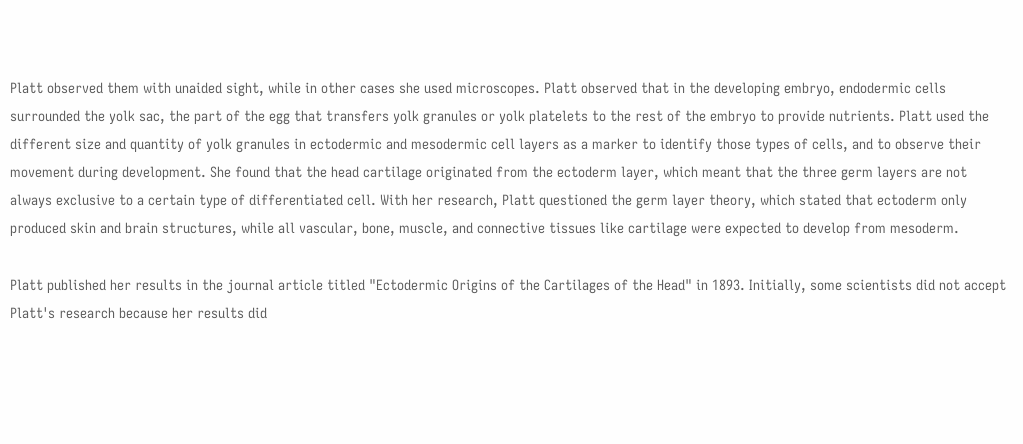Platt observed them with unaided sight, while in other cases she used microscopes. Platt observed that in the developing embryo, endodermic cells surrounded the yolk sac, the part of the egg that transfers yolk granules or yolk platelets to the rest of the embryo to provide nutrients. Platt used the different size and quantity of yolk granules in ectodermic and mesodermic cell layers as a marker to identify those types of cells, and to observe their movement during development. She found that the head cartilage originated from the ectoderm layer, which meant that the three germ layers are not always exclusive to a certain type of differentiated cell. With her research, Platt questioned the germ layer theory, which stated that ectoderm only produced skin and brain structures, while all vascular, bone, muscle, and connective tissues like cartilage were expected to develop from mesoderm.

Platt published her results in the journal article titled "Ectodermic Origins of the Cartilages of the Head" in 1893. Initially, some scientists did not accept Platt's research because her results did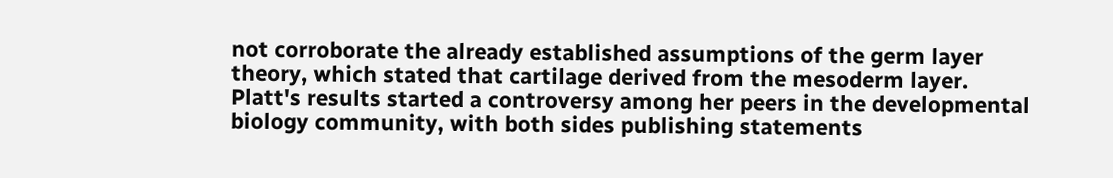not corroborate the already established assumptions of the germ layer theory, which stated that cartilage derived from the mesoderm layer. Platt's results started a controversy among her peers in the developmental biology community, with both sides publishing statements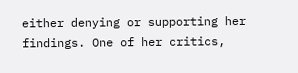either denying or supporting her findings. One of her critics,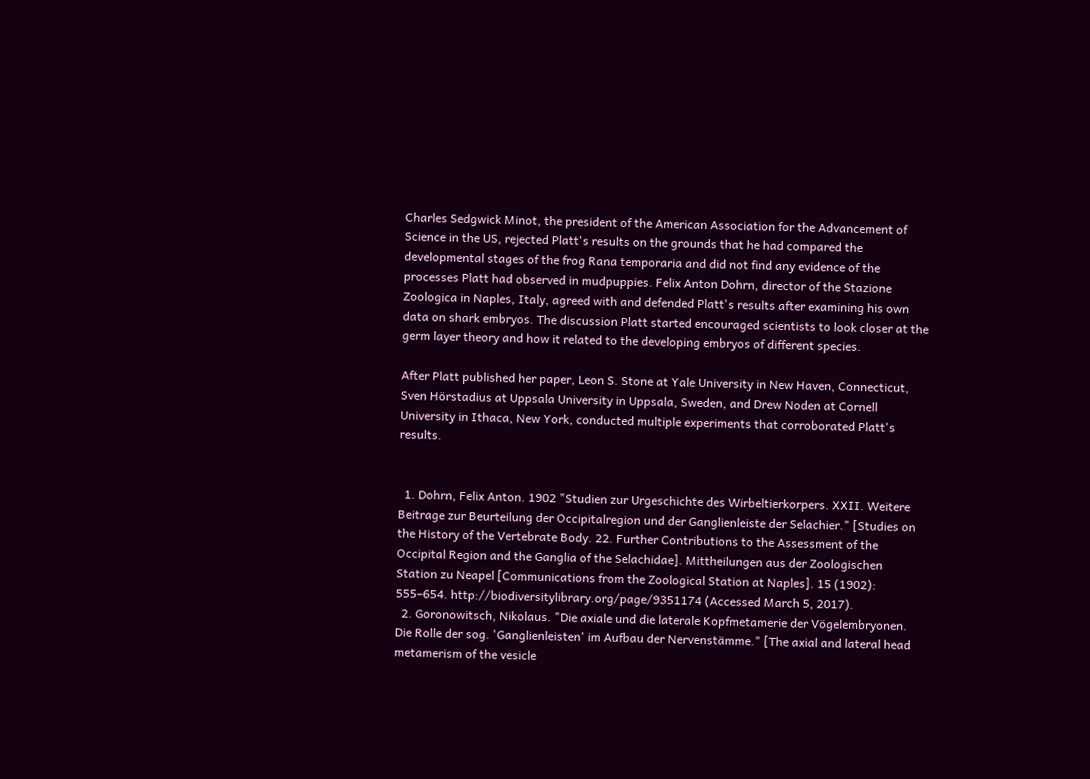Charles Sedgwick Minot, the president of the American Association for the Advancement of Science in the US, rejected Platt's results on the grounds that he had compared the developmental stages of the frog Rana temporaria and did not find any evidence of the processes Platt had observed in mudpuppies. Felix Anton Dohrn, director of the Stazione Zoologica in Naples, Italy, agreed with and defended Platt's results after examining his own data on shark embryos. The discussion Platt started encouraged scientists to look closer at the germ layer theory and how it related to the developing embryos of different species.

After Platt published her paper, Leon S. Stone at Yale University in New Haven, Connecticut, Sven Hörstadius at Uppsala University in Uppsala, Sweden, and Drew Noden at Cornell University in Ithaca, New York, conducted multiple experiments that corroborated Platt's results.


  1. Dohrn, Felix Anton. 1902 "Studien zur Urgeschichte des Wirbeltierkorpers. XXII. Weitere Beitrage zur Beurteilung der Occipitalregion und der Ganglienleiste der Selachier." [Studies on the History of the Vertebrate Body. 22. Further Contributions to the Assessment of the Occipital Region and the Ganglia of the Selachidae]. Mittheilungen aus der Zoologischen Station zu Neapel [Communications from the Zoological Station at Naples]. 15 (1902): 555–654. http://biodiversitylibrary.org/page/9351174 (Accessed March 5, 2017).
  2. Goronowitsch, Nikolaus. "Die axiale und die laterale Kopfmetamerie der Vögelembryonen. Die Rolle der sog. 'Ganglienleisten' im Aufbau der Nervenstämme." [The axial and lateral head metamerism of the vesicle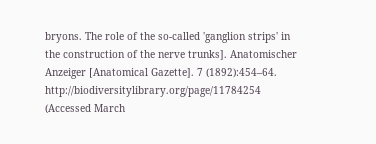bryons. The role of the so-called 'ganglion strips' in the construction of the nerve trunks]. Anatomischer Anzeiger [Anatomical Gazette]. 7 (1892):454–64. http://biodiversitylibrary.org/page/11784254 (Accessed March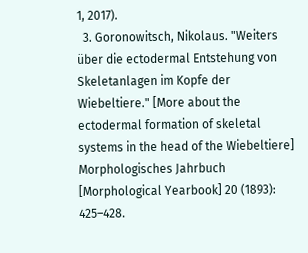1, 2017).
  3. Goronowitsch, Nikolaus. "Weiters über die ectodermal Entstehung von Skeletanlagen im Kopfe der Wiebeltiere." [More about the ectodermal formation of skeletal systems in the head of the Wiebeltiere] Morphologisches Jahrbuch [Morphological Yearbook] 20 (1893): 425–428.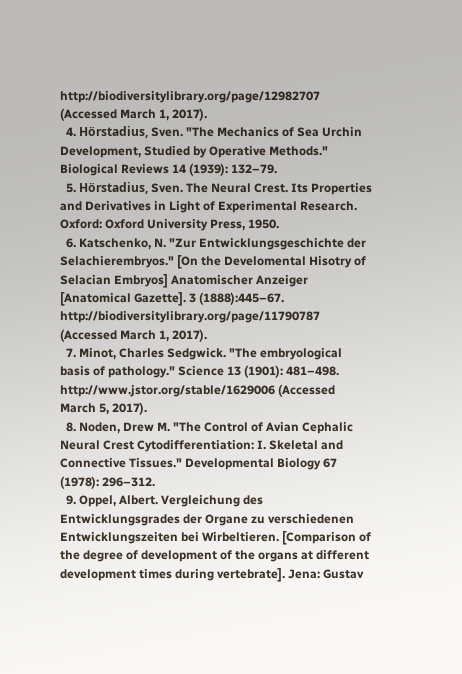http://biodiversitylibrary.org/page/12982707 (Accessed March 1, 2017).
  4. Hörstadius, Sven. "The Mechanics of Sea Urchin Development, Studied by Operative Methods." Biological Reviews 14 (1939): 132–79.
  5. Hörstadius, Sven. The Neural Crest. Its Properties and Derivatives in Light of Experimental Research. Oxford: Oxford University Press, 1950.
  6. Katschenko, N. "Zur Entwicklungsgeschichte der Selachierembryos." [On the Develomental Hisotry of Selacian Embryos] Anatomischer Anzeiger [Anatomical Gazette]. 3 (1888):445–67. http://biodiversitylibrary.org/page/11790787 (Accessed March 1, 2017).
  7. Minot, Charles Sedgwick. "The embryological basis of pathology." Science 13 (1901): 481–498. http://www.jstor.org/stable/1629006 (Accessed March 5, 2017).
  8. Noden, Drew M. "The Control of Avian Cephalic Neural Crest Cytodifferentiation: I. Skeletal and Connective Tissues." Developmental Biology 67 (1978): 296–312.
  9. Oppel, Albert. Vergleichung des Entwicklungsgrades der Organe zu verschiedenen Entwicklungszeiten bei Wirbeltieren. [Comparison of the degree of development of the organs at different development times during vertebrate]. Jena: Gustav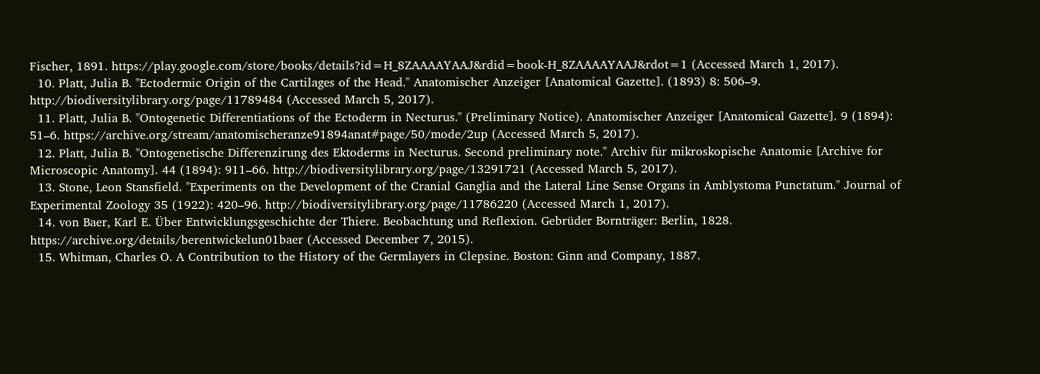Fischer, 1891. https://play.google.com/store/books/details?id=H_8ZAAAAYAAJ&rdid=book-H_8ZAAAAYAAJ&rdot=1 (Accessed March 1, 2017).
  10. Platt, Julia B. "Ectodermic Origin of the Cartilages of the Head." Anatomischer Anzeiger [Anatomical Gazette]. (1893) 8: 506–9. http://biodiversitylibrary.org/page/11789484 (Accessed March 5, 2017).
  11. Platt, Julia B. "Ontogenetic Differentiations of the Ectoderm in Necturus." (Preliminary Notice). Anatomischer Anzeiger [Anatomical Gazette]. 9 (1894): 51–6. https://archive.org/stream/anatomischeranze91894anat#page/50/mode/2up (Accessed March 5, 2017).
  12. Platt, Julia B. "Ontogenetische Differenzirung des Ektoderms in Necturus. Second preliminary note." Archiv für mikroskopische Anatomie [Archive for Microscopic Anatomy]. 44 (1894): 911–66. http://biodiversitylibrary.org/page/13291721 (Accessed March 5, 2017).
  13. Stone, Leon Stansfield. "Experiments on the Development of the Cranial Ganglia and the Lateral Line Sense Organs in Amblystoma Punctatum." Journal of Experimental Zoology 35 (1922): 420–96. http://biodiversitylibrary.org/page/11786220 (Accessed March 1, 2017).
  14. von Baer, Karl E. Über Entwicklungsgeschichte der Thiere. Beobachtung und Reflexion. Gebrüder Bornträger: Berlin, 1828. https://archive.org/details/berentwickelun01baer (Accessed December 7, 2015).
  15. Whitman, Charles O. A Contribution to the History of the Germlayers in Clepsine. Boston: Ginn and Company, 1887.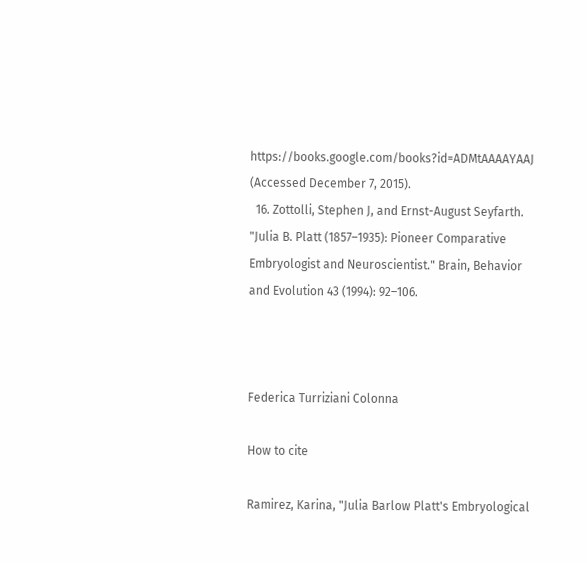https://books.google.com/books?id=ADMtAAAAYAAJ (Accessed December 7, 2015).
  16. Zottolli, Stephen J, and Ernst-August Seyfarth. "Julia B. Platt (1857–1935): Pioneer Comparative Embryologist and Neuroscientist." Brain, Behavior and Evolution 43 (1994): 92–106.



Federica Turriziani Colonna

How to cite

Ramirez, Karina, "Julia Barlow Platt's Embryological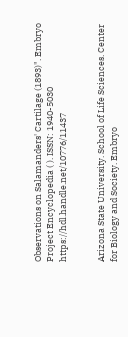Observations on Salamanders' Cartilage (1893)". Embryo Project Encyclopedia ( ). ISSN: 1940-5030 https://hdl.handle.net/10776/11437


Arizona State University. School of Life Sciences. Center for Biology and Society. Embryo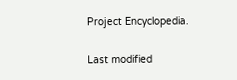Project Encyclopedia.

Last modified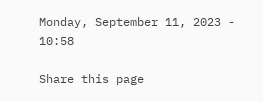Monday, September 11, 2023 - 10:58

Share this page